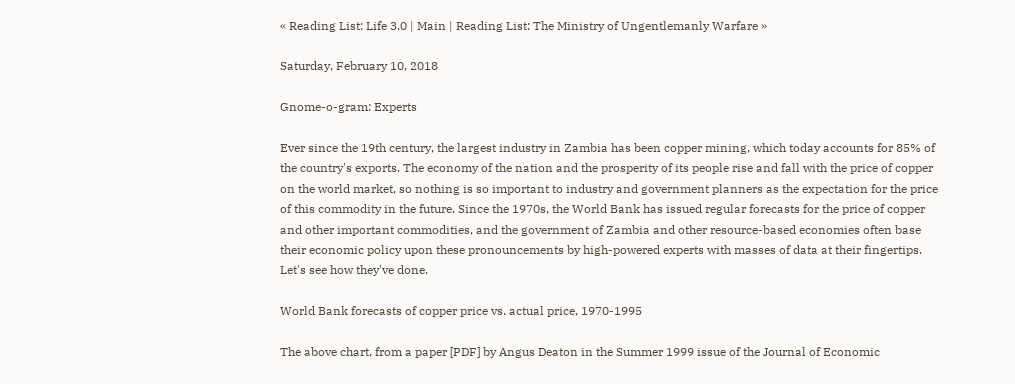« Reading List: Life 3.0 | Main | Reading List: The Ministry of Ungentlemanly Warfare »

Saturday, February 10, 2018

Gnome-o-gram: Experts

Ever since the 19th century, the largest industry in Zambia has been copper mining, which today accounts for 85% of the country's exports. The economy of the nation and the prosperity of its people rise and fall with the price of copper on the world market, so nothing is so important to industry and government planners as the expectation for the price of this commodity in the future. Since the 1970s, the World Bank has issued regular forecasts for the price of copper and other important commodities, and the government of Zambia and other resource-based economies often base their economic policy upon these pronouncements by high-powered experts with masses of data at their fingertips. Let's see how they've done.

World Bank forecasts of copper price vs. actual price, 1970-1995

The above chart, from a paper [PDF] by Angus Deaton in the Summer 1999 issue of the Journal of Economic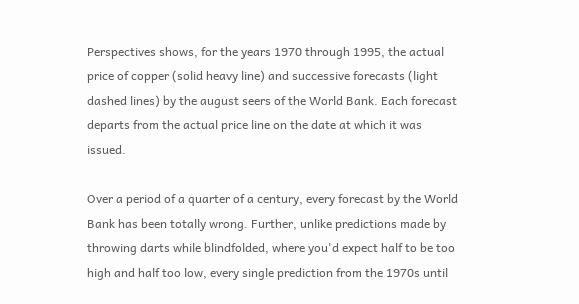Perspectives shows, for the years 1970 through 1995, the actual price of copper (solid heavy line) and successive forecasts (light dashed lines) by the august seers of the World Bank. Each forecast departs from the actual price line on the date at which it was issued.

Over a period of a quarter of a century, every forecast by the World Bank has been totally wrong. Further, unlike predictions made by throwing darts while blindfolded, where you'd expect half to be too high and half too low, every single prediction from the 1970s until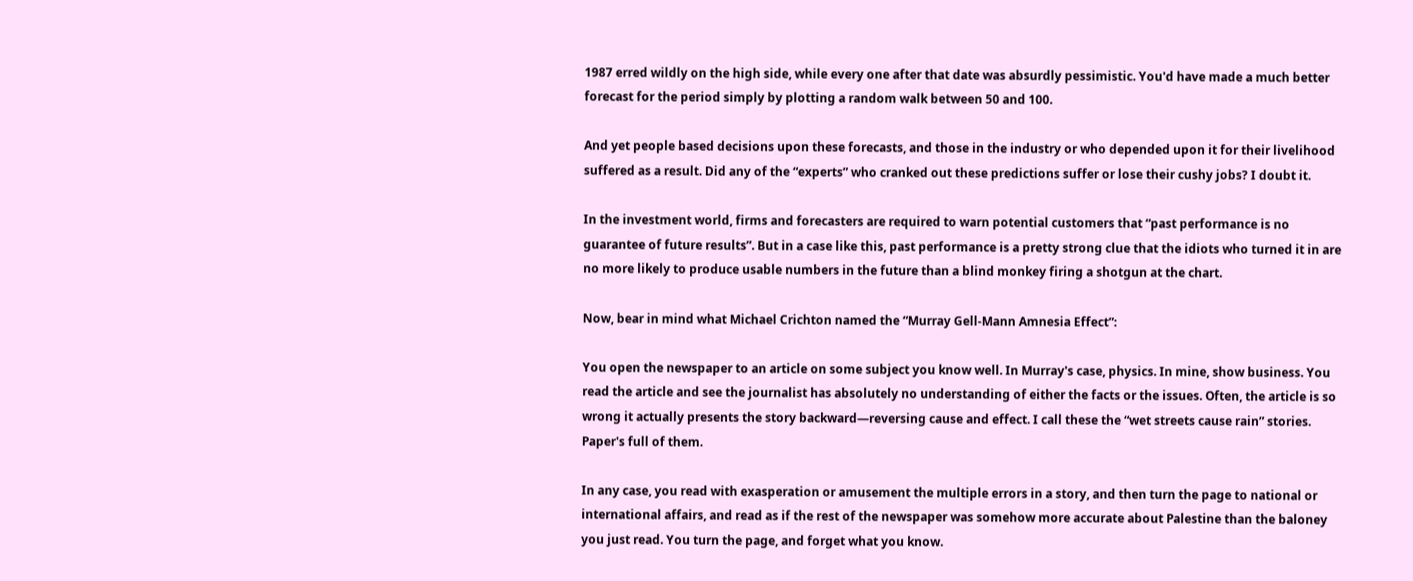1987 erred wildly on the high side, while every one after that date was absurdly pessimistic. You'd have made a much better forecast for the period simply by plotting a random walk between 50 and 100.

And yet people based decisions upon these forecasts, and those in the industry or who depended upon it for their livelihood suffered as a result. Did any of the “experts” who cranked out these predictions suffer or lose their cushy jobs? I doubt it.

In the investment world, firms and forecasters are required to warn potential customers that “past performance is no guarantee of future results”. But in a case like this, past performance is a pretty strong clue that the idiots who turned it in are no more likely to produce usable numbers in the future than a blind monkey firing a shotgun at the chart.

Now, bear in mind what Michael Crichton named the “Murray Gell-Mann Amnesia Effect”:

You open the newspaper to an article on some subject you know well. In Murray's case, physics. In mine, show business. You read the article and see the journalist has absolutely no understanding of either the facts or the issues. Often, the article is so wrong it actually presents the story backward—reversing cause and effect. I call these the “wet streets cause rain” stories. Paper's full of them.

In any case, you read with exasperation or amusement the multiple errors in a story, and then turn the page to national or international affairs, and read as if the rest of the newspaper was somehow more accurate about Palestine than the baloney you just read. You turn the page, and forget what you know.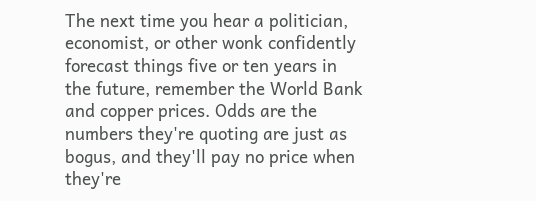The next time you hear a politician, economist, or other wonk confidently forecast things five or ten years in the future, remember the World Bank and copper prices. Odds are the numbers they're quoting are just as bogus, and they'll pay no price when they're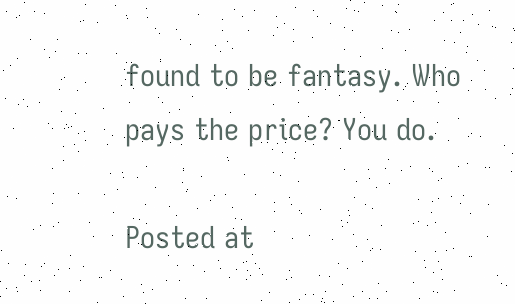found to be fantasy. Who pays the price? You do.

Posted at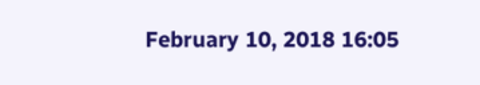February 10, 2018 16:05